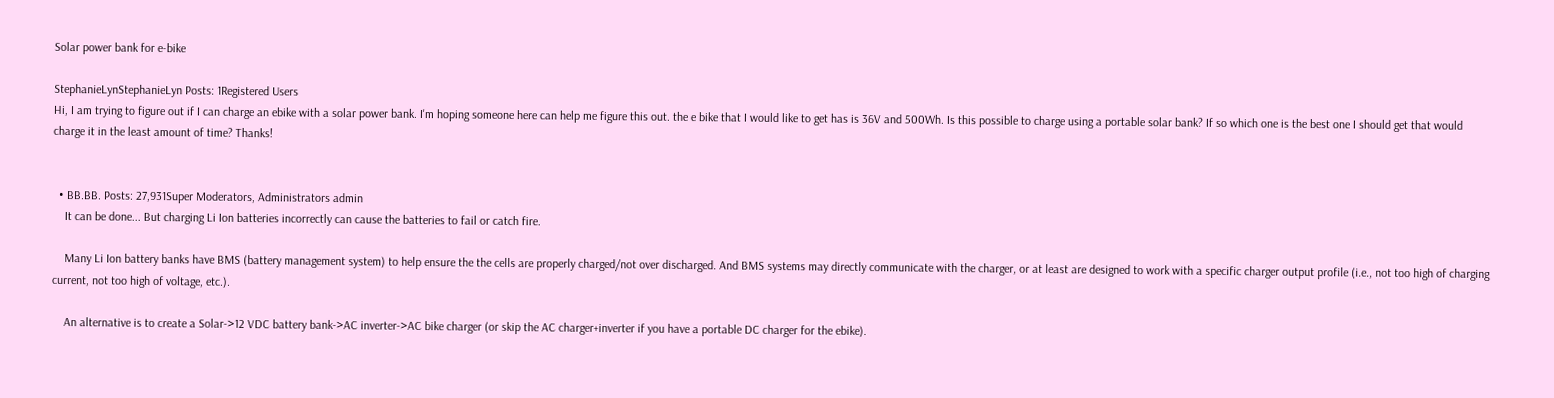Solar power bank for e-bike

StephanieLynStephanieLyn Posts: 1Registered Users
Hi, I am trying to figure out if I can charge an ebike with a solar power bank. I'm hoping someone here can help me figure this out. the e bike that I would like to get has is 36V and 500Wh. Is this possible to charge using a portable solar bank? If so which one is the best one I should get that would charge it in the least amount of time? Thanks!


  • BB.BB. Posts: 27,931Super Moderators, Administrators admin
    It can be done... But charging Li Ion batteries incorrectly can cause the batteries to fail or catch fire.

    Many Li Ion battery banks have BMS (battery management system) to help ensure the the cells are properly charged/not over discharged. And BMS systems may directly communicate with the charger, or at least are designed to work with a specific charger output profile (i.e., not too high of charging current, not too high of voltage, etc.).

    An alternative is to create a Solar->12 VDC battery bank->AC inverter->AC bike charger (or skip the AC charger+inverter if you have a portable DC charger for the ebike).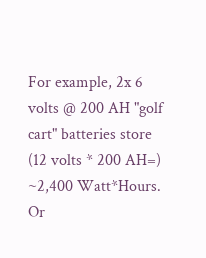For example, 2x 6 volts @ 200 AH "golf cart" batteries store (12 volts * 200 AH=) ~2,400 Watt*Hours. Or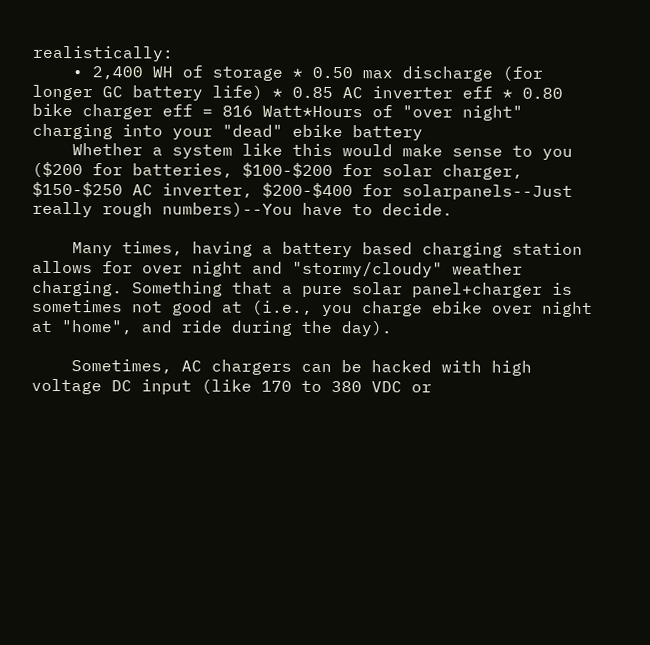realistically:
    • 2,400 WH of storage * 0.50 max discharge (for longer GC battery life) * 0.85 AC inverter eff * 0.80 bike charger eff = 816 Watt*Hours of "over night" charging into your "dead" ebike battery
    Whether a system like this would make sense to you ($200 for batteries, $100-$200 for solar charger, $150-$250 AC inverter, $200-$400 for solarpanels--Just really rough numbers)--You have to decide.

    Many times, having a battery based charging station allows for over night and "stormy/cloudy" weather charging. Something that a pure solar panel+charger is sometimes not good at (i.e., you charge ebike over night at "home", and ride during the day).

    Sometimes, AC chargers can be hacked with high voltage DC input (like 170 to 380 VDC or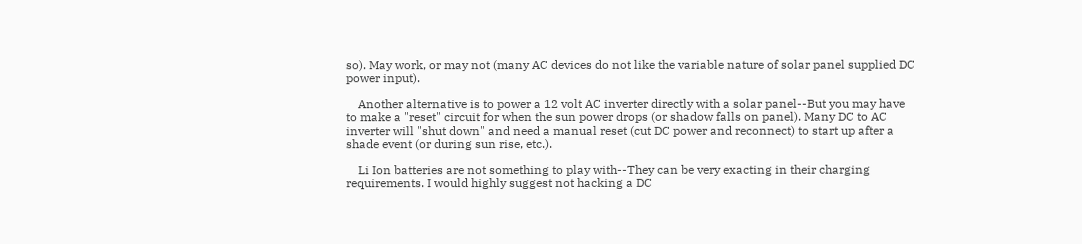so). May work, or may not (many AC devices do not like the variable nature of solar panel supplied DC power input).

    Another alternative is to power a 12 volt AC inverter directly with a solar panel--But you may have to make a "reset" circuit for when the sun power drops (or shadow falls on panel). Many DC to AC inverter will "shut down" and need a manual reset (cut DC power and reconnect) to start up after a shade event (or during sun rise, etc.).

    Li Ion batteries are not something to play with--They can be very exacting in their charging requirements. I would highly suggest not hacking a DC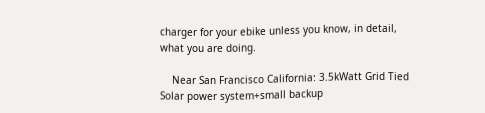charger for your ebike unless you know, in detail, what you are doing.

    Near San Francisco California: 3.5kWatt Grid Tied Solar power system+small backup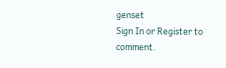genset
Sign In or Register to comment.